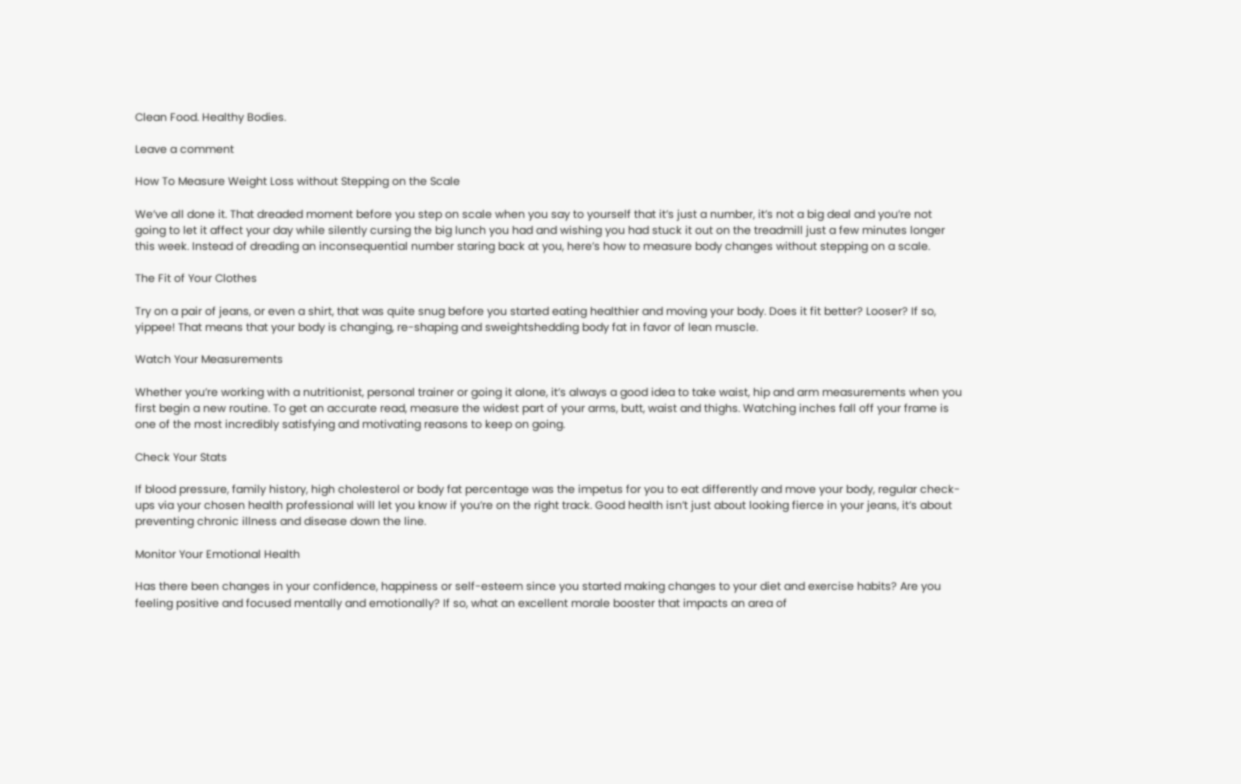Clean Food. Healthy Bodies.

Leave a comment

How To Measure Weight Loss without Stepping on the Scale

We’ve all done it. That dreaded moment before you step on scale when you say to yourself that it’s just a number, it’s not a big deal and you’re not going to let it affect your day while silently cursing the big lunch you had and wishing you had stuck it out on the treadmill just a few minutes longer this week. Instead of dreading an inconsequential number staring back at you, here’s how to measure body changes without stepping on a scale.

The Fit of Your Clothes

Try on a pair of jeans, or even a shirt, that was quite snug before you started eating healthier and moving your body. Does it fit better? Looser? If so, yippee! That means that your body is changing, re-shaping and sweightshedding body fat in favor of lean muscle.

Watch Your Measurements

Whether you’re working with a nutritionist, personal trainer or going it alone, it’s always a good idea to take waist, hip and arm measurements when you first begin a new routine. To get an accurate read, measure the widest part of your arms, butt, waist and thighs. Watching inches fall off your frame is one of the most incredibly satisfying and motivating reasons to keep on going.

Check Your Stats

If blood pressure, family history, high cholesterol or body fat percentage was the impetus for you to eat differently and move your body, regular check-ups via your chosen health professional will let you know if you’re on the right track. Good health isn’t just about looking fierce in your jeans, it’s about preventing chronic illness and disease down the line.

Monitor Your Emotional Health

Has there been changes in your confidence, happiness or self-esteem since you started making changes to your diet and exercise habits? Are you feeling positive and focused mentally and emotionally? If so, what an excellent morale booster that impacts an area of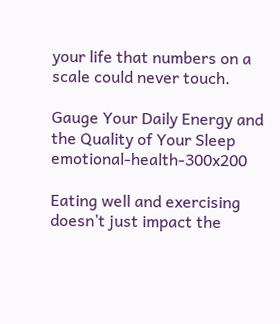your life that numbers on a scale could never touch.

Gauge Your Daily Energy and the Quality of Your Sleep   emotional-health-300x200

Eating well and exercising doesn’t just impact the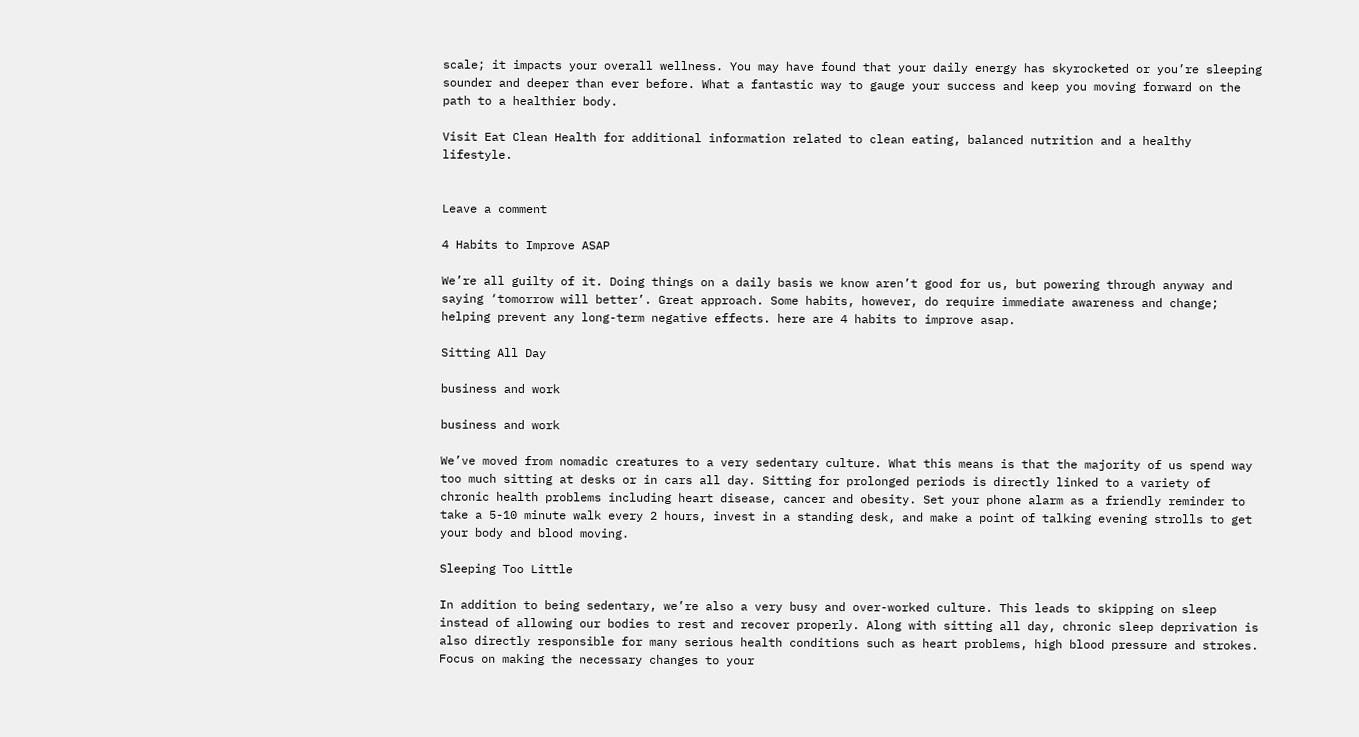scale; it impacts your overall wellness. You may have found that your daily energy has skyrocketed or you’re sleeping sounder and deeper than ever before. What a fantastic way to gauge your success and keep you moving forward on the path to a healthier body.

Visit Eat Clean Health for additional information related to clean eating, balanced nutrition and a healthy lifestyle.


Leave a comment

4 Habits to Improve ASAP

We’re all guilty of it. Doing things on a daily basis we know aren’t good for us, but powering through anyway and saying ‘tomorrow will better’. Great approach. Some habits, however, do require immediate awareness and change; helping prevent any long-term negative effects. here are 4 habits to improve asap.

Sitting All Day

business and work

business and work

We’ve moved from nomadic creatures to a very sedentary culture. What this means is that the majority of us spend way too much sitting at desks or in cars all day. Sitting for prolonged periods is directly linked to a variety of chronic health problems including heart disease, cancer and obesity. Set your phone alarm as a friendly reminder to take a 5-10 minute walk every 2 hours, invest in a standing desk, and make a point of talking evening strolls to get your body and blood moving.

Sleeping Too Little

In addition to being sedentary, we’re also a very busy and over-worked culture. This leads to skipping on sleep instead of allowing our bodies to rest and recover properly. Along with sitting all day, chronic sleep deprivation is also directly responsible for many serious health conditions such as heart problems, high blood pressure and strokes. Focus on making the necessary changes to your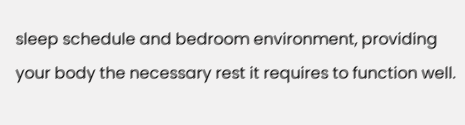sleep schedule and bedroom environment, providing your body the necessary rest it requires to function well.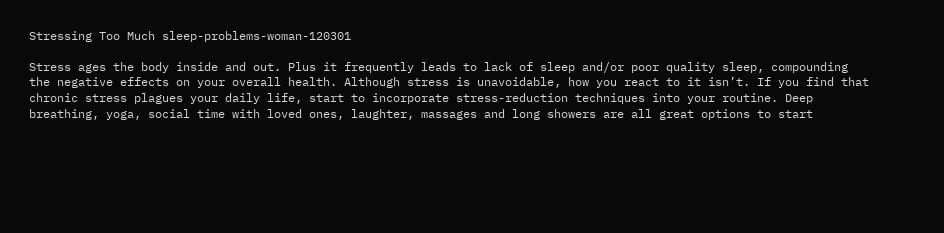Stressing Too Much sleep-problems-woman-120301

Stress ages the body inside and out. Plus it frequently leads to lack of sleep and/or poor quality sleep, compounding the negative effects on your overall health. Although stress is unavoidable, how you react to it isn’t. If you find that chronic stress plagues your daily life, start to incorporate stress-reduction techniques into your routine. Deep breathing, yoga, social time with loved ones, laughter, massages and long showers are all great options to start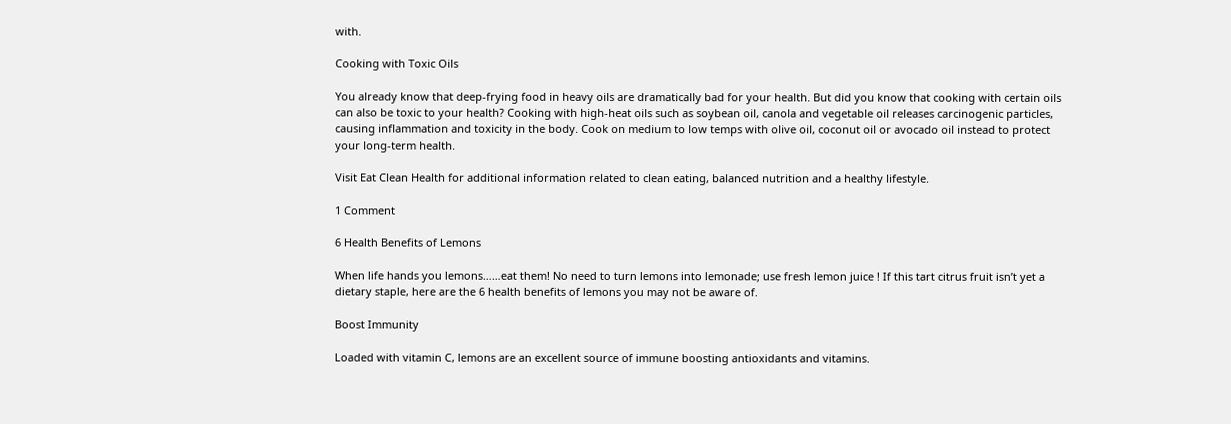with.

Cooking with Toxic Oils

You already know that deep-frying food in heavy oils are dramatically bad for your health. But did you know that cooking with certain oils can also be toxic to your health? Cooking with high-heat oils such as soybean oil, canola and vegetable oil releases carcinogenic particles, causing inflammation and toxicity in the body. Cook on medium to low temps with olive oil, coconut oil or avocado oil instead to protect your long-term health.

Visit Eat Clean Health for additional information related to clean eating, balanced nutrition and a healthy lifestyle.

1 Comment

6 Health Benefits of Lemons

When life hands you lemons……eat them! No need to turn lemons into lemonade; use fresh lemon juice ! If this tart citrus fruit isn’t yet a dietary staple, here are the 6 health benefits of lemons you may not be aware of.

Boost Immunity

Loaded with vitamin C, lemons are an excellent source of immune boosting antioxidants and vitamins.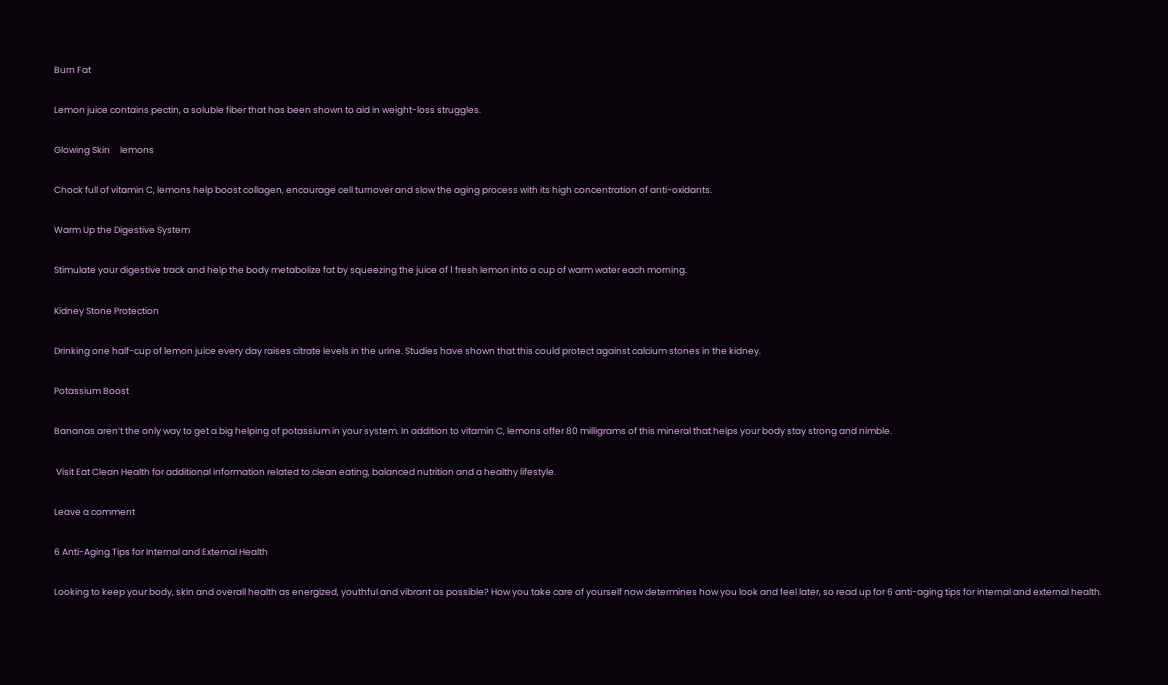Burn Fat

Lemon juice contains pectin, a soluble fiber that has been shown to aid in weight-loss struggles.

Glowing Skin     lemons

Chock full of vitamin C, lemons help boost collagen, encourage cell turnover and slow the aging process with its high concentration of anti-oxidants.

Warm Up the Digestive System

Stimulate your digestive track and help the body metabolize fat by squeezing the juice of 1 fresh lemon into a cup of warm water each morning.

Kidney Stone Protection

Drinking one half-cup of lemon juice every day raises citrate levels in the urine. Studies have shown that this could protect against calcium stones in the kidney.

Potassium Boost

Bananas aren’t the only way to get a big helping of potassium in your system. In addition to vitamin C, lemons offer 80 milligrams of this mineral that helps your body stay strong and nimble.

 Visit Eat Clean Health for additional information related to clean eating, balanced nutrition and a healthy lifestyle.

Leave a comment

6 Anti-Aging Tips for Internal and External Health

Looking to keep your body, skin and overall health as energized, youthful and vibrant as possible? How you take care of yourself now determines how you look and feel later, so read up for 6 anti-aging tips for internal and external health.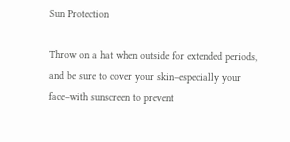Sun Protection

Throw on a hat when outside for extended periods, and be sure to cover your skin–especially your face–with sunscreen to prevent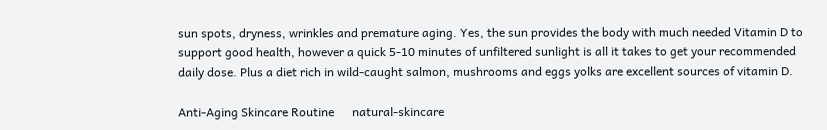sun spots, dryness, wrinkles and premature aging. Yes, the sun provides the body with much needed Vitamin D to support good health, however a quick 5-10 minutes of unfiltered sunlight is all it takes to get your recommended daily dose. Plus a diet rich in wild-caught salmon, mushrooms and eggs yolks are excellent sources of vitamin D.

Anti-Aging Skincare Routine      natural-skincare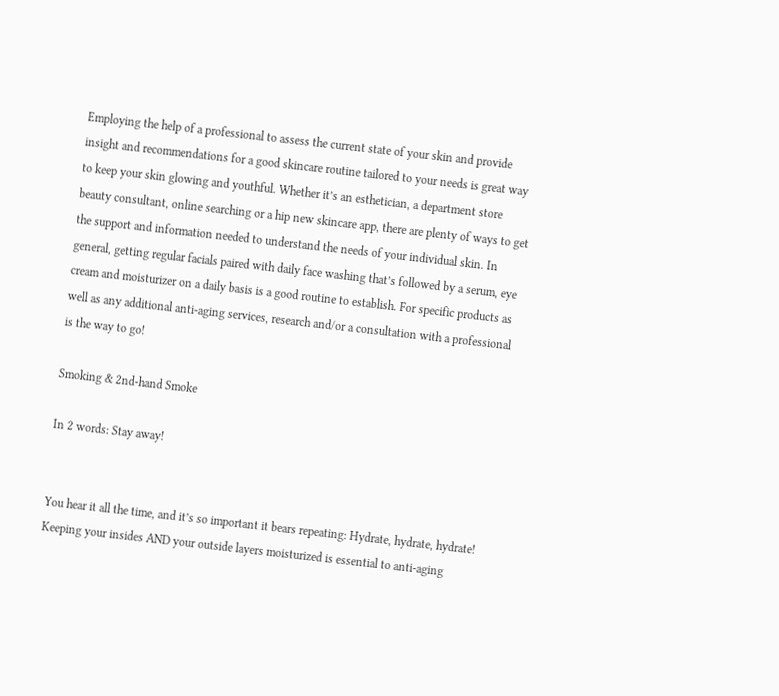Employing the help of a professional to assess the current state of your skin and provide insight and recommendations for a good skincare routine tailored to your needs is great way to keep your skin glowing and youthful. Whether it’s an esthetician, a department store beauty consultant, online searching or a hip new skincare app, there are plenty of ways to get the support and information needed to understand the needs of your individual skin. In general, getting regular facials paired with daily face washing that’s followed by a serum, eye cream and moisturizer on a daily basis is a good routine to establish. For specific products as well as any additional anti-aging services, research and/or a consultation with a professional is the way to go!

Smoking & 2nd-hand Smoke

In 2 words: Stay away!


You hear it all the time, and it’s so important it bears repeating: Hydrate, hydrate, hydrate! Keeping your insides AND your outside layers moisturized is essential to anti-aging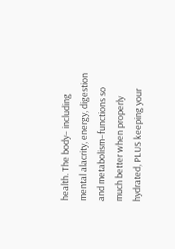health. The body– including mental alacrity, energy, digestion and metabolism–functions so much better when properly hydrated, PLUS keeping your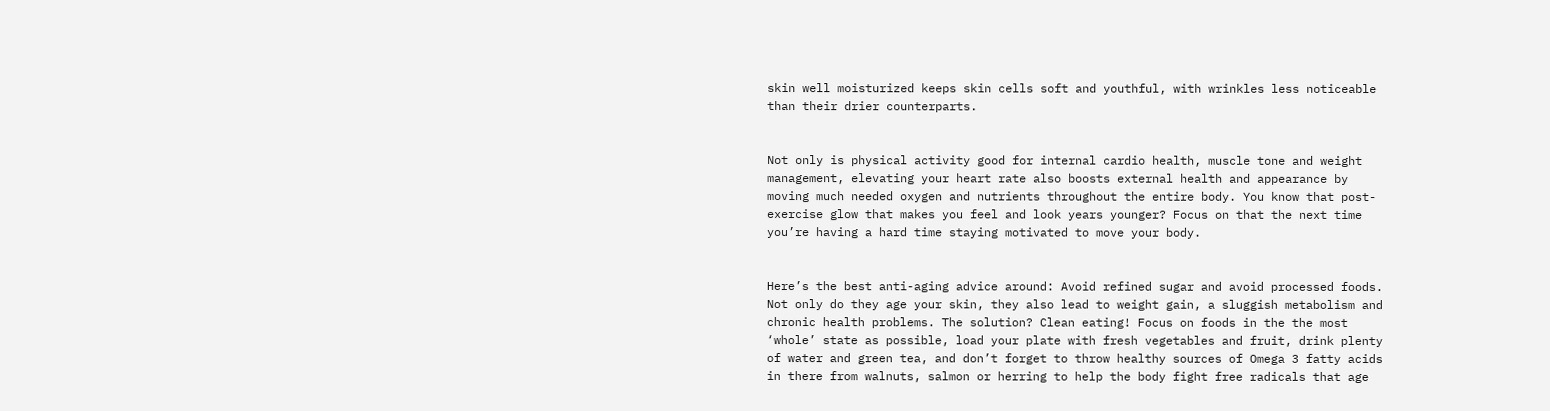skin well moisturized keeps skin cells soft and youthful, with wrinkles less noticeable than their drier counterparts.


Not only is physical activity good for internal cardio health, muscle tone and weight management, elevating your heart rate also boosts external health and appearance by moving much needed oxygen and nutrients throughout the entire body. You know that post-exercise glow that makes you feel and look years younger? Focus on that the next time you’re having a hard time staying motivated to move your body.


Here’s the best anti-aging advice around: Avoid refined sugar and avoid processed foods. Not only do they age your skin, they also lead to weight gain, a sluggish metabolism and chronic health problems. The solution? Clean eating! Focus on foods in the the most ‘whole’ state as possible, load your plate with fresh vegetables and fruit, drink plenty of water and green tea, and don’t forget to throw healthy sources of Omega 3 fatty acids in there from walnuts, salmon or herring to help the body fight free radicals that age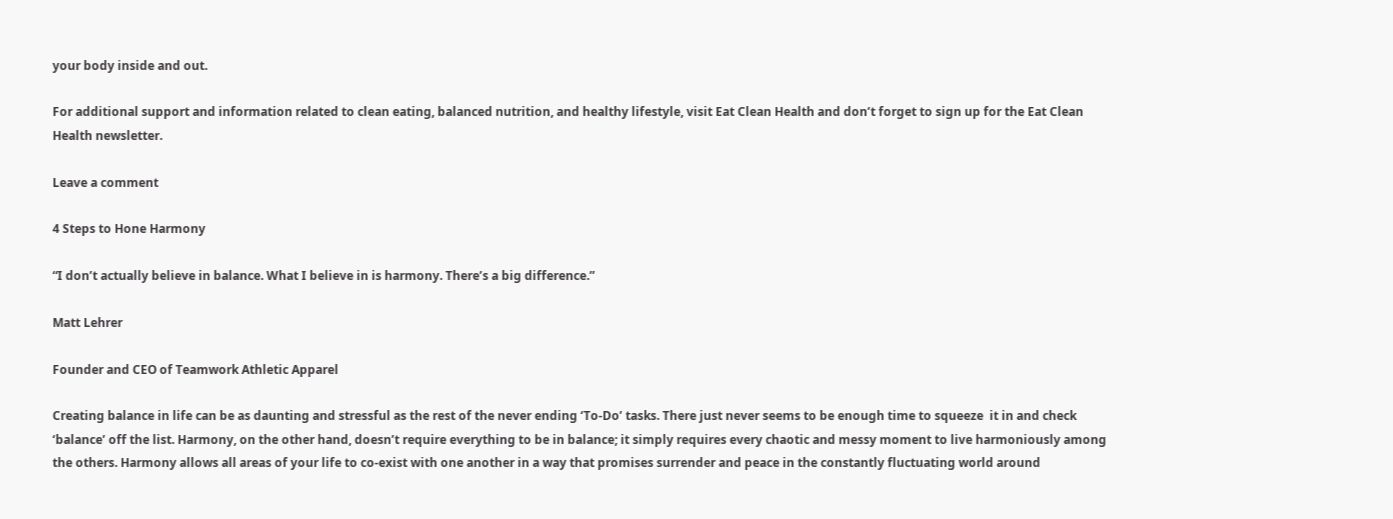your body inside and out.

For additional support and information related to clean eating, balanced nutrition, and healthy lifestyle, visit Eat Clean Health and don’t forget to sign up for the Eat Clean Health newsletter.

Leave a comment

4 Steps to Hone Harmony

“I don’t actually believe in balance. What I believe in is harmony. There’s a big difference.”

Matt Lehrer

Founder and CEO of Teamwork Athletic Apparel

Creating balance in life can be as daunting and stressful as the rest of the never ending ‘To-Do’ tasks. There just never seems to be enough time to squeeze  it in and check ‘balance’ off the list. Harmony, on the other hand, doesn’t require everything to be in balance; it simply requires every chaotic and messy moment to live harmoniously among the others. Harmony allows all areas of your life to co-exist with one another in a way that promises surrender and peace in the constantly fluctuating world around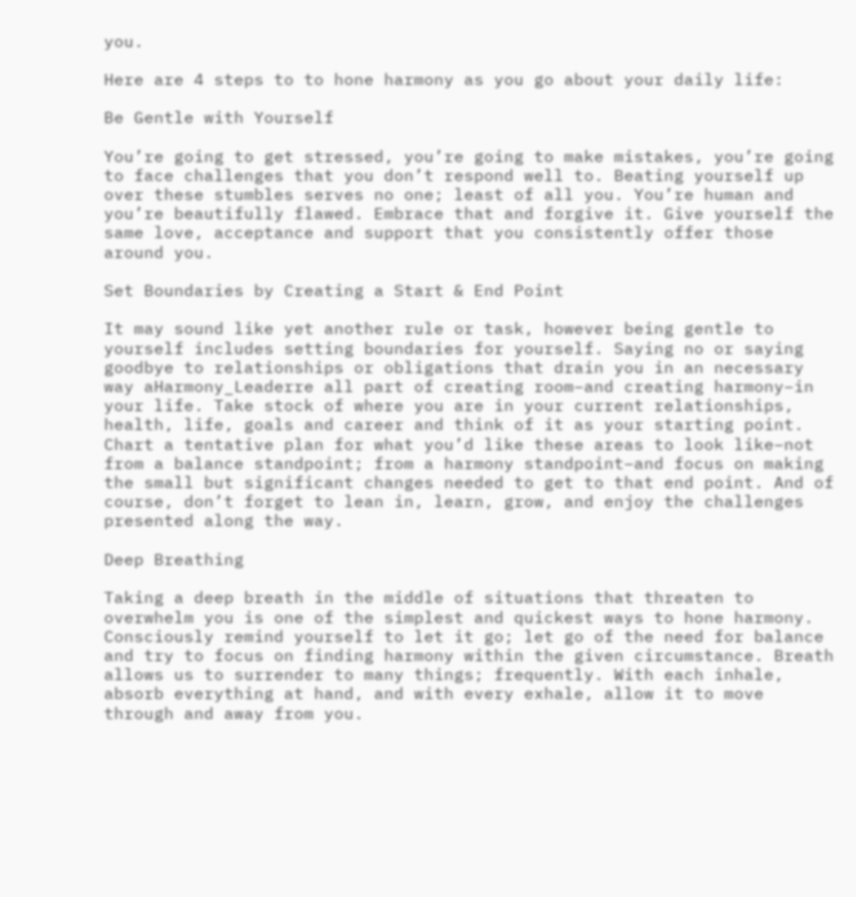you.

Here are 4 steps to to hone harmony as you go about your daily life:

Be Gentle with Yourself

You’re going to get stressed, you’re going to make mistakes, you’re going to face challenges that you don’t respond well to. Beating yourself up over these stumbles serves no one; least of all you. You’re human and you’re beautifully flawed. Embrace that and forgive it. Give yourself the same love, acceptance and support that you consistently offer those around you.

Set Boundaries by Creating a Start & End Point

It may sound like yet another rule or task, however being gentle to yourself includes setting boundaries for yourself. Saying no or saying goodbye to relationships or obligations that drain you in an necessary way aHarmony_Leaderre all part of creating room–and creating harmony–in your life. Take stock of where you are in your current relationships, health, life, goals and career and think of it as your starting point. Chart a tentative plan for what you’d like these areas to look like–not from a balance standpoint; from a harmony standpoint–and focus on making the small but significant changes needed to get to that end point. And of course, don’t forget to lean in, learn, grow, and enjoy the challenges presented along the way.

Deep Breathing

Taking a deep breath in the middle of situations that threaten to overwhelm you is one of the simplest and quickest ways to hone harmony. Consciously remind yourself to let it go; let go of the need for balance and try to focus on finding harmony within the given circumstance. Breath allows us to surrender to many things; frequently. With each inhale, absorb everything at hand, and with every exhale, allow it to move through and away from you.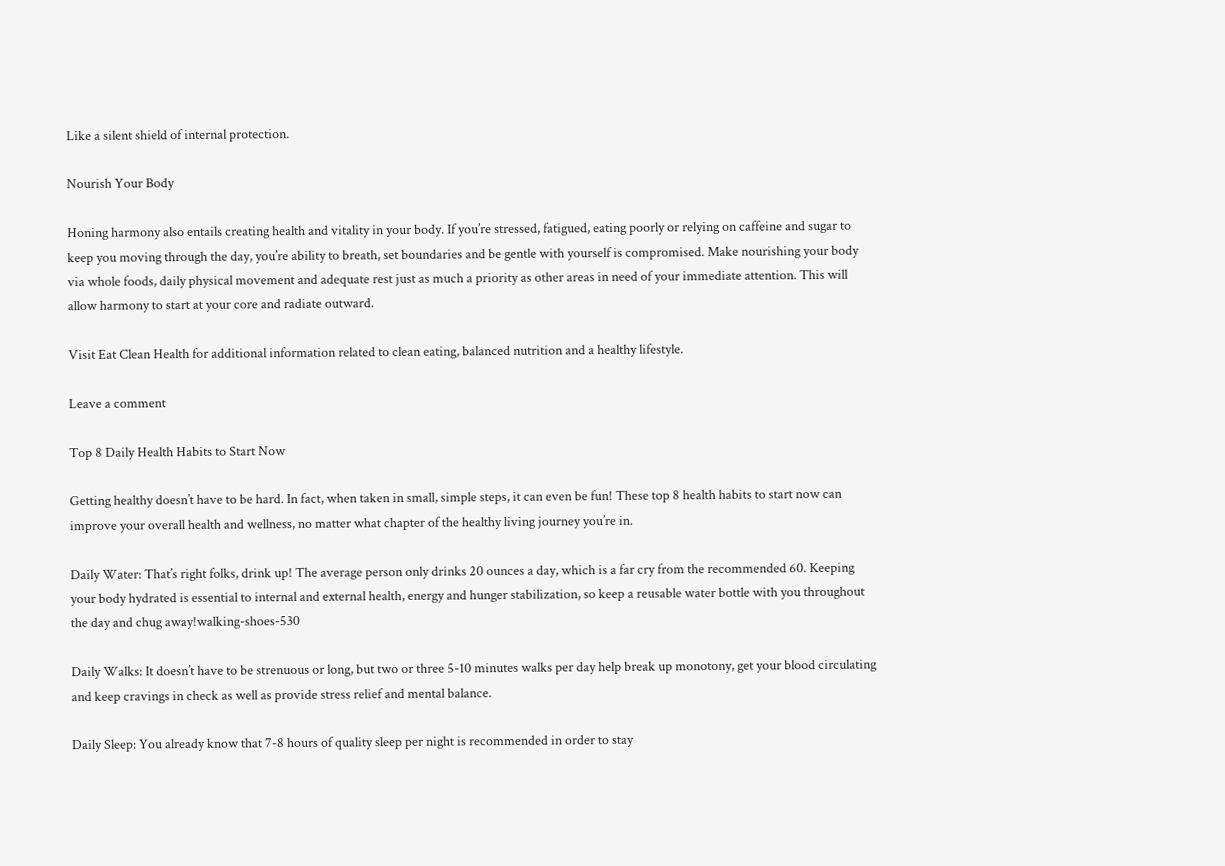Like a silent shield of internal protection.

Nourish Your Body

Honing harmony also entails creating health and vitality in your body. If you’re stressed, fatigued, eating poorly or relying on caffeine and sugar to keep you moving through the day, you’re ability to breath, set boundaries and be gentle with yourself is compromised. Make nourishing your body via whole foods, daily physical movement and adequate rest just as much a priority as other areas in need of your immediate attention. This will allow harmony to start at your core and radiate outward.

Visit Eat Clean Health for additional information related to clean eating, balanced nutrition and a healthy lifestyle.

Leave a comment

Top 8 Daily Health Habits to Start Now

Getting healthy doesn’t have to be hard. In fact, when taken in small, simple steps, it can even be fun! These top 8 health habits to start now can improve your overall health and wellness, no matter what chapter of the healthy living journey you’re in.

Daily Water: That’s right folks, drink up! The average person only drinks 20 ounces a day, which is a far cry from the recommended 60. Keeping your body hydrated is essential to internal and external health, energy and hunger stabilization, so keep a reusable water bottle with you throughout the day and chug away!walking-shoes-530

Daily Walks: It doesn’t have to be strenuous or long, but two or three 5-10 minutes walks per day help break up monotony, get your blood circulating and keep cravings in check as well as provide stress relief and mental balance.

Daily Sleep: You already know that 7-8 hours of quality sleep per night is recommended in order to stay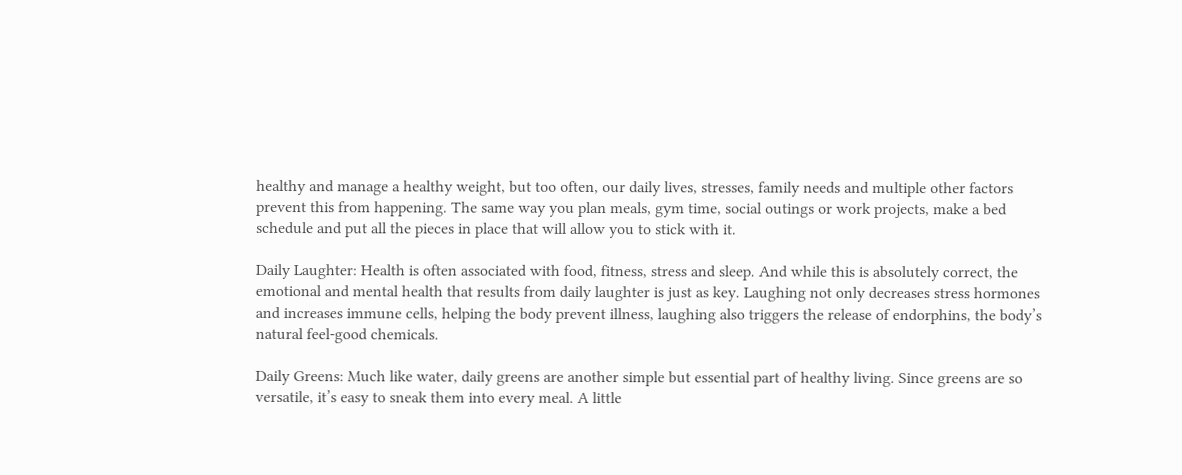healthy and manage a healthy weight, but too often, our daily lives, stresses, family needs and multiple other factors prevent this from happening. The same way you plan meals, gym time, social outings or work projects, make a bed schedule and put all the pieces in place that will allow you to stick with it.

Daily Laughter: Health is often associated with food, fitness, stress and sleep. And while this is absolutely correct, the emotional and mental health that results from daily laughter is just as key. Laughing not only decreases stress hormones and increases immune cells, helping the body prevent illness, laughing also triggers the release of endorphins, the body’s natural feel-good chemicals.

Daily Greens: Much like water, daily greens are another simple but essential part of healthy living. Since greens are so versatile, it’s easy to sneak them into every meal. A little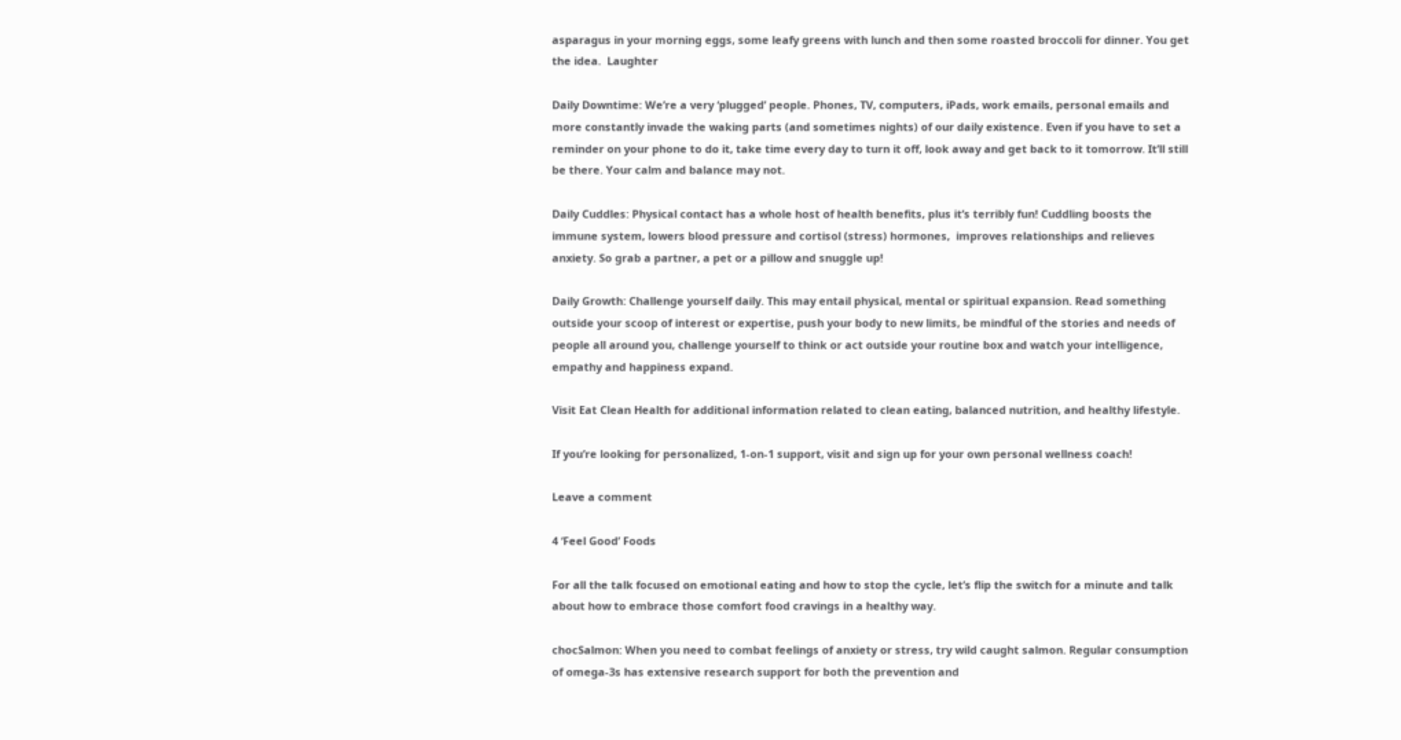asparagus in your morning eggs, some leafy greens with lunch and then some roasted broccoli for dinner. You get the idea.  Laughter

Daily Downtime: We’re a very ‘plugged’ people. Phones, TV, computers, iPads, work emails, personal emails and more constantly invade the waking parts (and sometimes nights) of our daily existence. Even if you have to set a reminder on your phone to do it, take time every day to turn it off, look away and get back to it tomorrow. It’ll still be there. Your calm and balance may not.

Daily Cuddles: Physical contact has a whole host of health benefits, plus it’s terribly fun! Cuddling boosts the immune system, lowers blood pressure and cortisol (stress) hormones,  improves relationships and relieves anxiety. So grab a partner, a pet or a pillow and snuggle up!

Daily Growth: Challenge yourself daily. This may entail physical, mental or spiritual expansion. Read something outside your scoop of interest or expertise, push your body to new limits, be mindful of the stories and needs of people all around you, challenge yourself to think or act outside your routine box and watch your intelligence, empathy and happiness expand.

Visit Eat Clean Health for additional information related to clean eating, balanced nutrition, and healthy lifestyle.

If you’re looking for personalized, 1-on-1 support, visit and sign up for your own personal wellness coach!

Leave a comment

4 ‘Feel Good’ Foods

For all the talk focused on emotional eating and how to stop the cycle, let’s flip the switch for a minute and talk about how to embrace those comfort food cravings in a healthy way.

chocSalmon: When you need to combat feelings of anxiety or stress, try wild caught salmon. Regular consumption of omega-3s has extensive research support for both the prevention and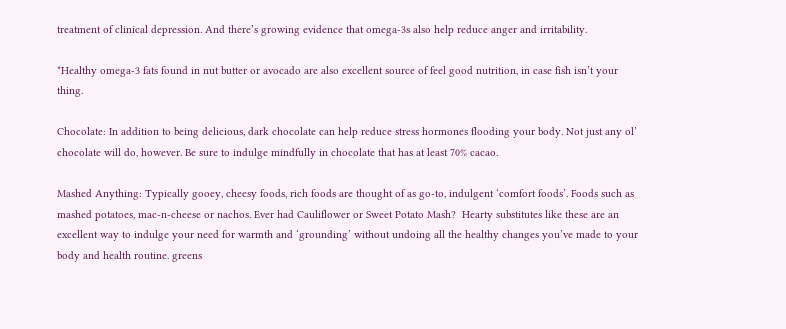treatment of clinical depression. And there’s growing evidence that omega-3s also help reduce anger and irritability.

*Healthy omega-3 fats found in nut butter or avocado are also excellent source of feel good nutrition, in case fish isn’t your thing.

Chocolate: In addition to being delicious, dark chocolate can help reduce stress hormones flooding your body. Not just any ol’ chocolate will do, however. Be sure to indulge mindfully in chocolate that has at least 70% cacao.

Mashed Anything: Typically gooey, cheesy foods, rich foods are thought of as go-to, indulgent ‘comfort foods’. Foods such as mashed potatoes, mac-n-cheese or nachos. Ever had Cauliflower or Sweet Potato Mash?  Hearty substitutes like these are an excellent way to indulge your need for warmth and ‘grounding’ without undoing all the healthy changes you’ve made to your body and health routine. greens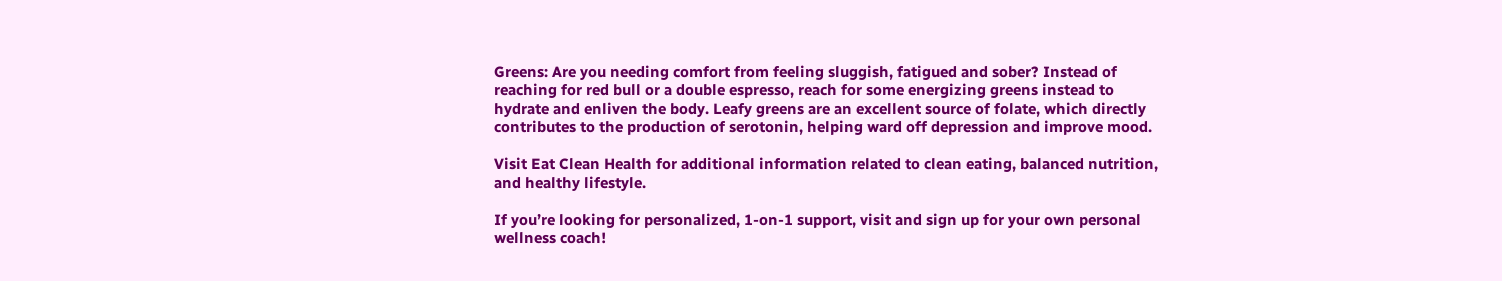Greens: Are you needing comfort from feeling sluggish, fatigued and sober? Instead of reaching for red bull or a double espresso, reach for some energizing greens instead to hydrate and enliven the body. Leafy greens are an excellent source of folate, which directly contributes to the production of serotonin, helping ward off depression and improve mood.

Visit Eat Clean Health for additional information related to clean eating, balanced nutrition, and healthy lifestyle.

If you’re looking for personalized, 1-on-1 support, visit and sign up for your own personal wellness coach!